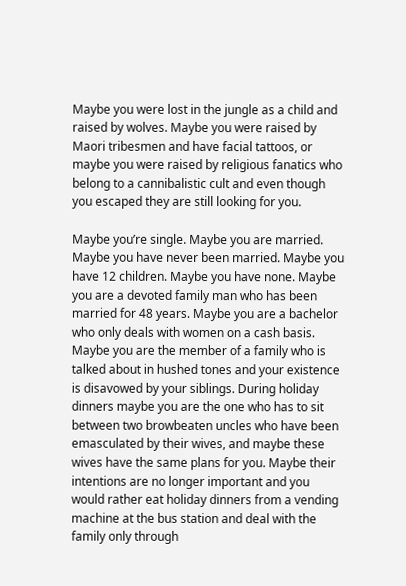Maybe you were lost in the jungle as a child and raised by wolves. Maybe you were raised by Maori tribesmen and have facial tattoos, or maybe you were raised by religious fanatics who belong to a cannibalistic cult and even though you escaped they are still looking for you.

Maybe you’re single. Maybe you are married. Maybe you have never been married. Maybe you have 12 children. Maybe you have none. Maybe you are a devoted family man who has been married for 48 years. Maybe you are a bachelor who only deals with women on a cash basis. Maybe you are the member of a family who is talked about in hushed tones and your existence is disavowed by your siblings. During holiday dinners maybe you are the one who has to sit between two browbeaten uncles who have been emasculated by their wives, and maybe these wives have the same plans for you. Maybe their intentions are no longer important and you would rather eat holiday dinners from a vending machine at the bus station and deal with the family only through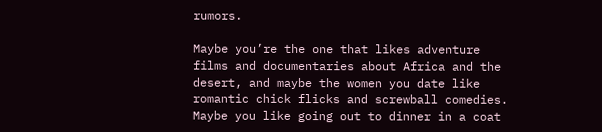rumors.

Maybe you’re the one that likes adventure films and documentaries about Africa and the desert, and maybe the women you date like romantic chick flicks and screwball comedies. Maybe you like going out to dinner in a coat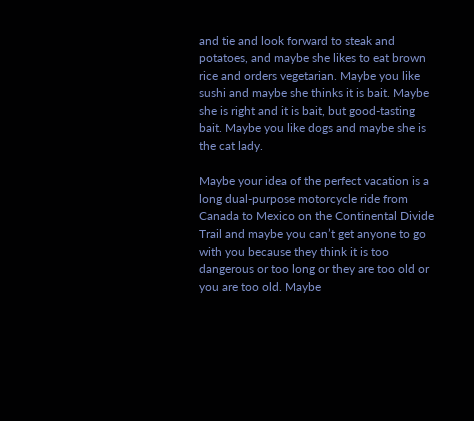and tie and look forward to steak and potatoes, and maybe she likes to eat brown rice and orders vegetarian. Maybe you like sushi and maybe she thinks it is bait. Maybe she is right and it is bait, but good-tasting bait. Maybe you like dogs and maybe she is the cat lady.

Maybe your idea of the perfect vacation is a long dual-purpose motorcycle ride from Canada to Mexico on the Continental Divide Trail and maybe you can’t get anyone to go with you because they think it is too dangerous or too long or they are too old or you are too old. Maybe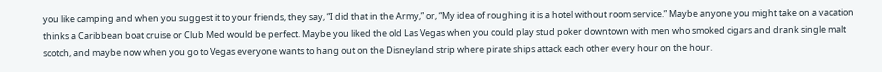you like camping and when you suggest it to your friends, they say, “I did that in the Army,” or, “My idea of roughing it is a hotel without room service.” Maybe anyone you might take on a vacation thinks a Caribbean boat cruise or Club Med would be perfect. Maybe you liked the old Las Vegas when you could play stud poker downtown with men who smoked cigars and drank single malt scotch, and maybe now when you go to Vegas everyone wants to hang out on the Disneyland strip where pirate ships attack each other every hour on the hour.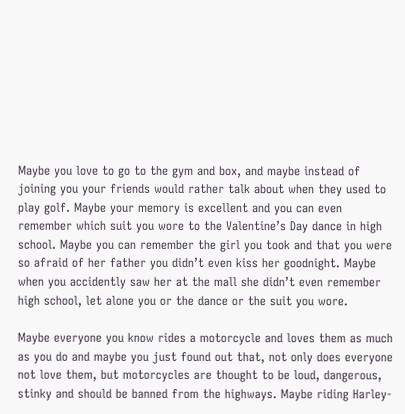Maybe you love to go to the gym and box, and maybe instead of joining you your friends would rather talk about when they used to play golf. Maybe your memory is excellent and you can even remember which suit you wore to the Valentine’s Day dance in high school. Maybe you can remember the girl you took and that you were so afraid of her father you didn’t even kiss her goodnight. Maybe when you accidently saw her at the mall she didn’t even remember high school, let alone you or the dance or the suit you wore.

Maybe everyone you know rides a motorcycle and loves them as much as you do and maybe you just found out that, not only does everyone not love them, but motorcycles are thought to be loud, dangerous, stinky and should be banned from the highways. Maybe riding Harley-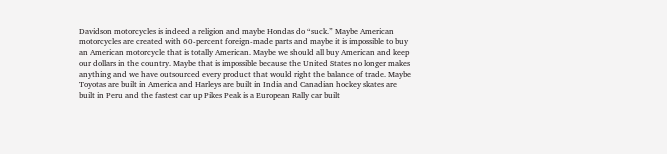Davidson motorcycles is indeed a religion and maybe Hondas do “suck.” Maybe American motorcycles are created with 60-percent foreign-made parts and maybe it is impossible to buy an American motorcycle that is totally American. Maybe we should all buy American and keep our dollars in the country. Maybe that is impossible because the United States no longer makes anything and we have outsourced every product that would right the balance of trade. Maybe Toyotas are built in America and Harleys are built in India and Canadian hockey skates are built in Peru and the fastest car up Pikes Peak is a European Rally car built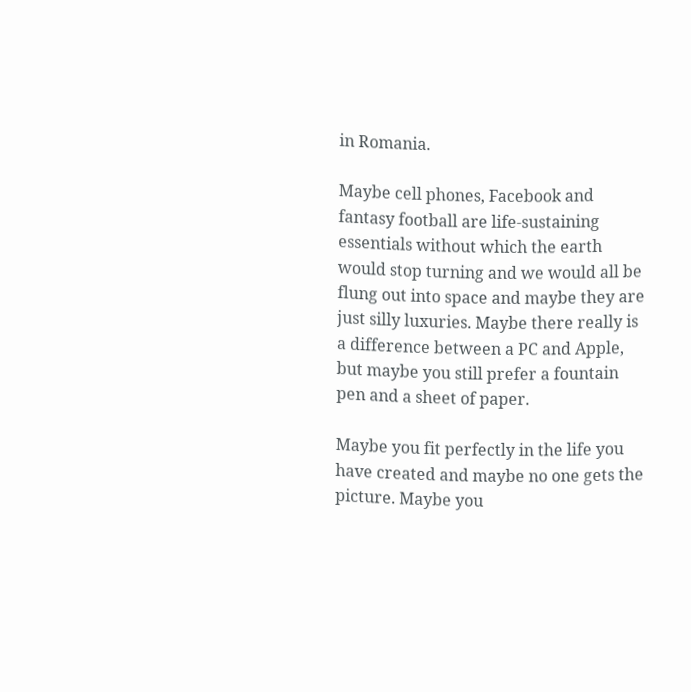in Romania.

Maybe cell phones, Facebook and fantasy football are life-sustaining essentials without which the earth would stop turning and we would all be flung out into space and maybe they are just silly luxuries. Maybe there really is a difference between a PC and Apple, but maybe you still prefer a fountain pen and a sheet of paper.

Maybe you fit perfectly in the life you have created and maybe no one gets the picture. Maybe you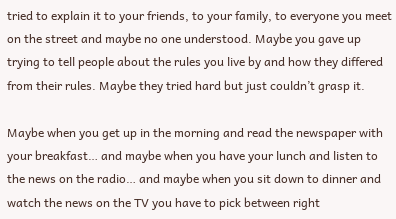tried to explain it to your friends, to your family, to everyone you meet on the street and maybe no one understood. Maybe you gave up trying to tell people about the rules you live by and how they differed from their rules. Maybe they tried hard but just couldn’t grasp it.

Maybe when you get up in the morning and read the newspaper with your breakfast… and maybe when you have your lunch and listen to the news on the radio… and maybe when you sit down to dinner and watch the news on the TV you have to pick between right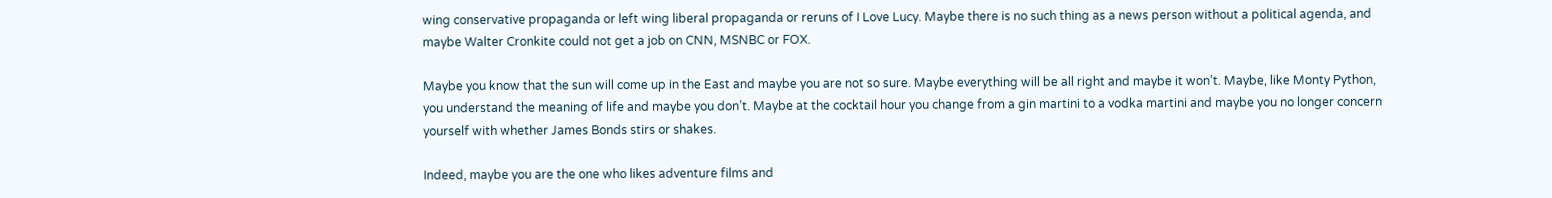wing conservative propaganda or left wing liberal propaganda or reruns of I Love Lucy. Maybe there is no such thing as a news person without a political agenda, and maybe Walter Cronkite could not get a job on CNN, MSNBC or FOX.

Maybe you know that the sun will come up in the East and maybe you are not so sure. Maybe everything will be all right and maybe it won’t. Maybe, like Monty Python, you understand the meaning of life and maybe you don’t. Maybe at the cocktail hour you change from a gin martini to a vodka martini and maybe you no longer concern yourself with whether James Bonds stirs or shakes.

Indeed, maybe you are the one who likes adventure films and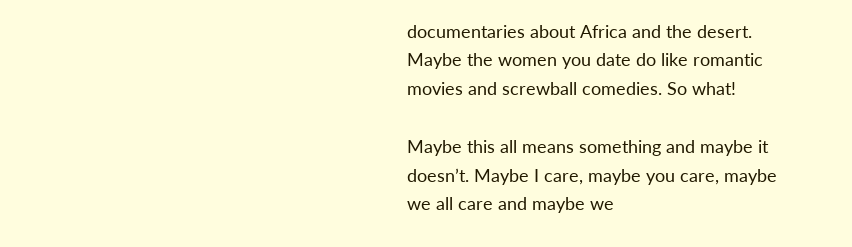documentaries about Africa and the desert. Maybe the women you date do like romantic movies and screwball comedies. So what!

Maybe this all means something and maybe it doesn’t. Maybe I care, maybe you care, maybe we all care and maybe we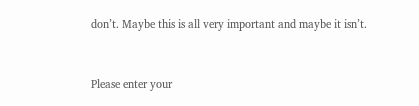don’t. Maybe this is all very important and maybe it isn’t.



Please enter your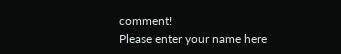comment!
Please enter your name here